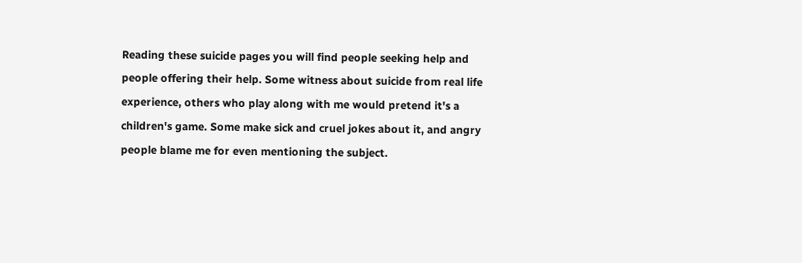Reading these suicide pages you will find people seeking help and people offering their help. Some witness about suicide from real life experience, others who play along with me would pretend it's a children's game. Some make sick and cruel jokes about it, and angry people blame me for even mentioning the subject.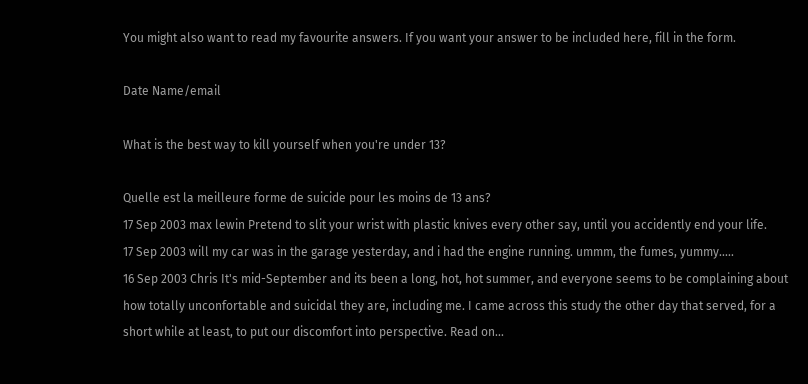You might also want to read my favourite answers. If you want your answer to be included here, fill in the form.

Date Name/email

What is the best way to kill yourself when you're under 13?

Quelle est la meilleure forme de suicide pour les moins de 13 ans?
17 Sep 2003 max lewin Pretend to slit your wrist with plastic knives every other say, until you accidently end your life.
17 Sep 2003 will my car was in the garage yesterday, and i had the engine running. ummm, the fumes, yummy.....
16 Sep 2003 Chris It's mid-September and its been a long, hot, hot summer, and everyone seems to be complaining about how totally unconfortable and suicidal they are, including me. I came across this study the other day that served, for a short while at least, to put our discomfort into perspective. Read on...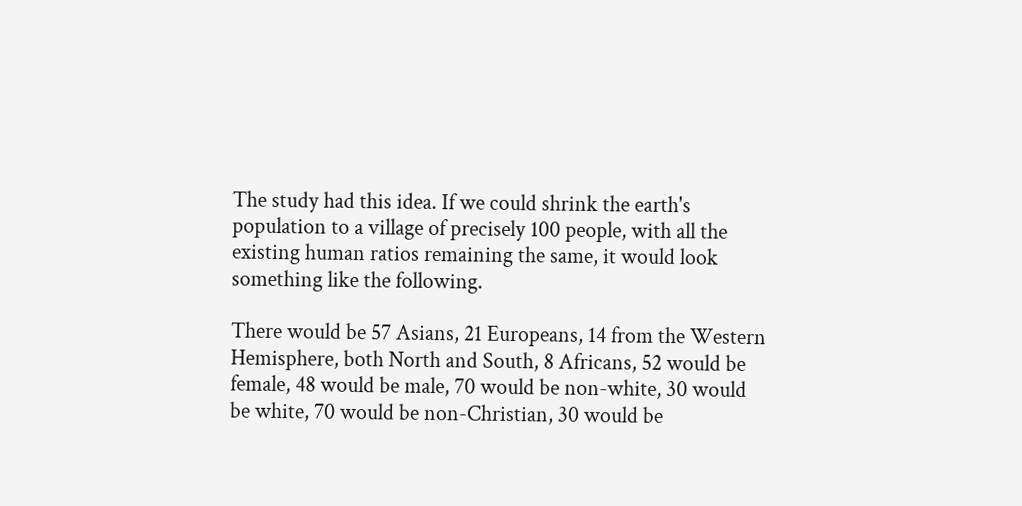The study had this idea. If we could shrink the earth's population to a village of precisely 100 people, with all the existing human ratios remaining the same, it would look something like the following.

There would be 57 Asians, 21 Europeans, 14 from the Western Hemisphere, both North and South, 8 Africans, 52 would be female, 48 would be male, 70 would be non-white, 30 would be white, 70 would be non-Christian, 30 would be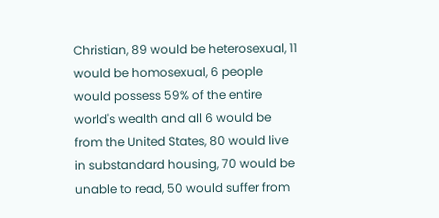Christian, 89 would be heterosexual, 11 would be homosexual, 6 people would possess 59% of the entire world's wealth and all 6 would be from the United States, 80 would live in substandard housing, 70 would be unable to read, 50 would suffer from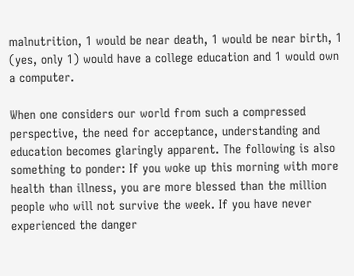malnutrition, 1 would be near death, 1 would be near birth, 1 (yes, only 1) would have a college education and 1 would own a computer.

When one considers our world from such a compressed perspective, the need for acceptance, understanding and education becomes glaringly apparent. The following is also something to ponder: If you woke up this morning with more health than illness, you are more blessed than the million people who will not survive the week. If you have never experienced the danger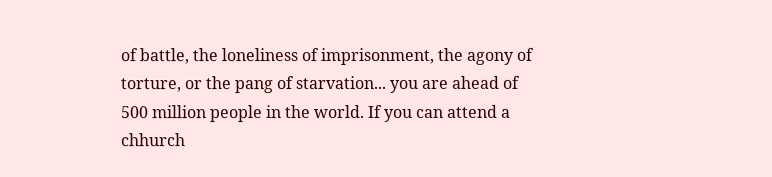of battle, the loneliness of imprisonment, the agony of torture, or the pang of starvation... you are ahead of 500 million people in the world. If you can attend a chhurch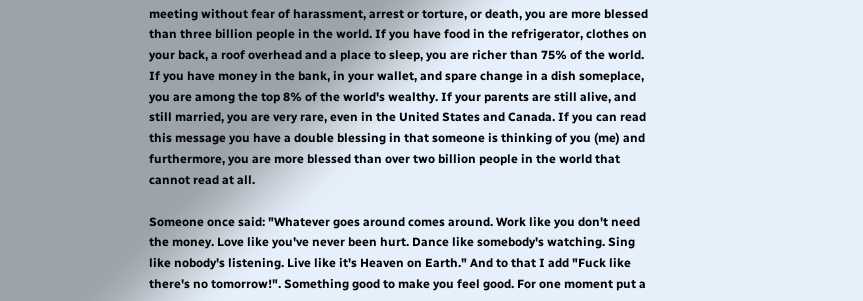meeting without fear of harassment, arrest or torture, or death, you are more blessed than three billion people in the world. If you have food in the refrigerator, clothes on your back, a roof overhead and a place to sleep, you are richer than 75% of the world. If you have money in the bank, in your wallet, and spare change in a dish someplace, you are among the top 8% of the world's wealthy. If your parents are still alive, and still married, you are very rare, even in the United States and Canada. If you can read this message you have a double blessing in that someone is thinking of you (me) and furthermore, you are more blessed than over two billion people in the world that cannot read at all.

Someone once said: "Whatever goes around comes around. Work like you don't need the money. Love like you've never been hurt. Dance like somebody's watching. Sing like nobody's listening. Live like it's Heaven on Earth." And to that I add "Fuck like there's no tomorrow!". Something good to make you feel good. For one moment put a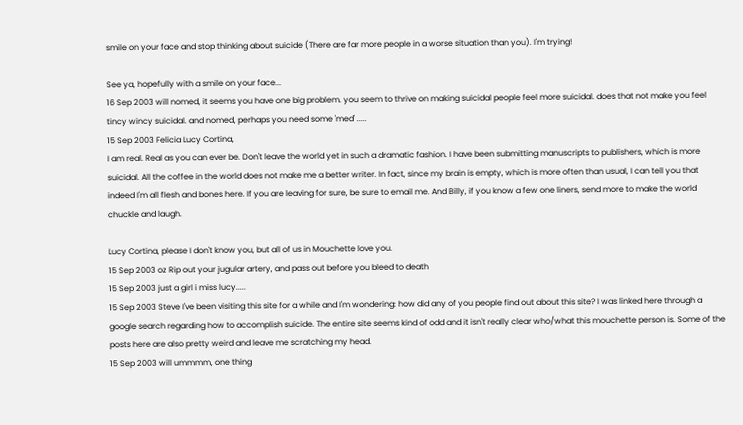smile on your face and stop thinking about suicide (There are far more people in a worse situation than you). I'm trying!

See ya, hopefully with a smile on your face...
16 Sep 2003 will nomed, it seems you have one big problem. you seem to thrive on making suicidal people feel more suicidal. does that not make you feel tincy wincy suicidal. and nomed, perhaps you need some 'med' .....
15 Sep 2003 Felicia Lucy Cortina,
I am real. Real as you can ever be. Don't leave the world yet in such a dramatic fashion. I have been submitting manuscripts to publishers, which is more suicidal. All the coffee in the world does not make me a better writer. In fact, since my brain is empty, which is more often than usual, I can tell you that indeed I'm all flesh and bones here. If you are leaving for sure, be sure to email me. And Billy, if you know a few one liners, send more to make the world chuckle and laugh.

Lucy Cortina, please I don't know you, but all of us in Mouchette love you.
15 Sep 2003 oz Rip out your jugular artery, and pass out before you bleed to death
15 Sep 2003 just a girl i miss lucy.....
15 Sep 2003 Steve I've been visiting this site for a while and I'm wondering: how did any of you people find out about this site? I was linked here through a google search regarding how to accomplish suicide. The entire site seems kind of odd and it isn't really clear who/what this mouchette person is. Some of the posts here are also pretty weird and leave me scratching my head.
15 Sep 2003 will ummmm, one thing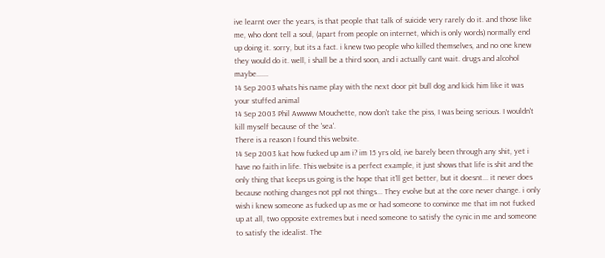ive learnt over the years, is that people that talk of suicide very rarely do it. and those like me, who dont tell a soul, (apart from people on internet, which is only words) normally end up doing it. sorry, but its a fact. i knew two people who killed themselves, and no one knew they would do it. well, i shall be a third soon, and i actually cant wait. drugs and alcohol maybe......
14 Sep 2003 whats his name play with the next door pit bull dog and kick him like it was your stuffed animal
14 Sep 2003 Phil Awwww Mouchette, now don't take the piss, I was being serious. I wouldn't kill myself because of the 'sea'.
There is a reason I found this website.
14 Sep 2003 kat how fucked up am i? im 15 yrs old, ive barely been through any shit, yet i have no faith in life. This website is a perfect example, it just shows that life is shit and the only thing that keeps us going is the hope that it'll get better, but it doesnt... it never does because nothing changes not ppl not things... They evolve but at the core never change. i only wish i knew someone as fucked up as me or had someone to convince me that im not fucked up at all, two opposite extremes but i need someone to satisfy the cynic in me and someone to satisfy the idealist. The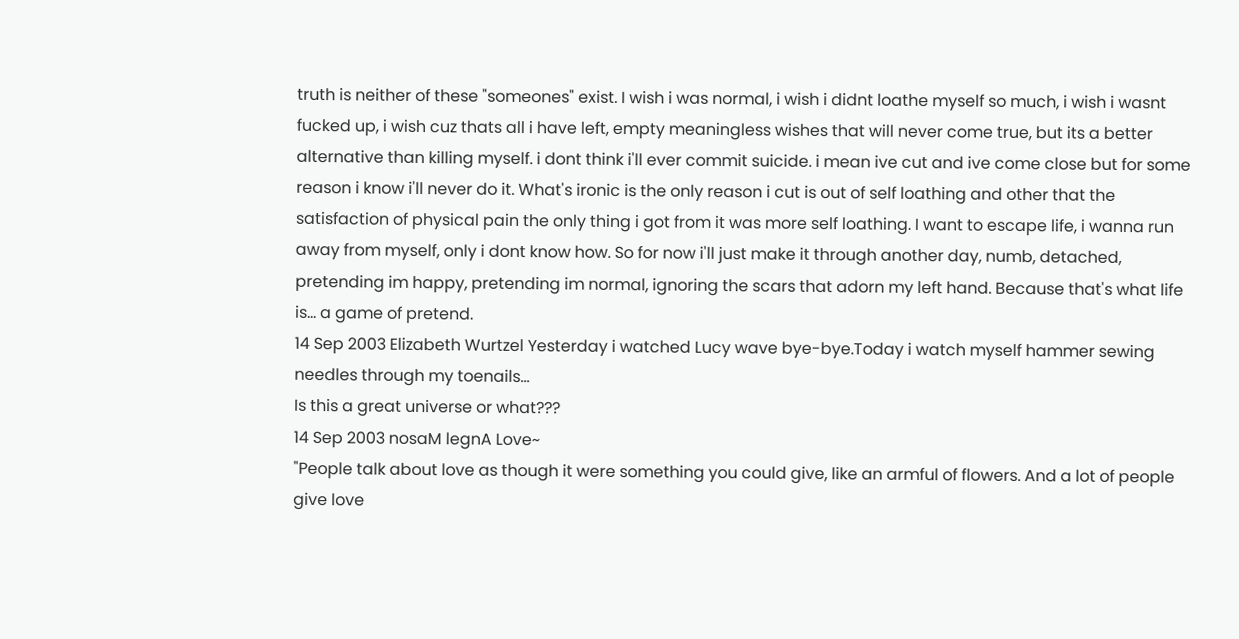truth is neither of these "someones" exist. I wish i was normal, i wish i didnt loathe myself so much, i wish i wasnt fucked up, i wish cuz thats all i have left, empty meaningless wishes that will never come true, but its a better alternative than killing myself. i dont think i'll ever commit suicide. i mean ive cut and ive come close but for some reason i know i'll never do it. What's ironic is the only reason i cut is out of self loathing and other that the satisfaction of physical pain the only thing i got from it was more self loathing. I want to escape life, i wanna run away from myself, only i dont know how. So for now i'll just make it through another day, numb, detached, pretending im happy, pretending im normal, ignoring the scars that adorn my left hand. Because that's what life is... a game of pretend.
14 Sep 2003 Elizabeth Wurtzel Yesterday i watched Lucy wave bye-bye.Today i watch myself hammer sewing needles through my toenails...
Is this a great universe or what???
14 Sep 2003 nosaM legnA Love~
"People talk about love as though it were something you could give, like an armful of flowers. And a lot of people give love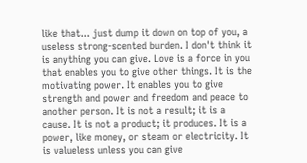like that... just dump it down on top of you, a useless strong-scented burden. I don't think it is anything you can give. Love is a force in you that enables you to give other things. It is the motivating power. It enables you to give strength and power and freedom and peace to another person. It is not a result; it is a cause. It is not a product; it produces. It is a power, like money, or steam or electricity. It is valueless unless you can give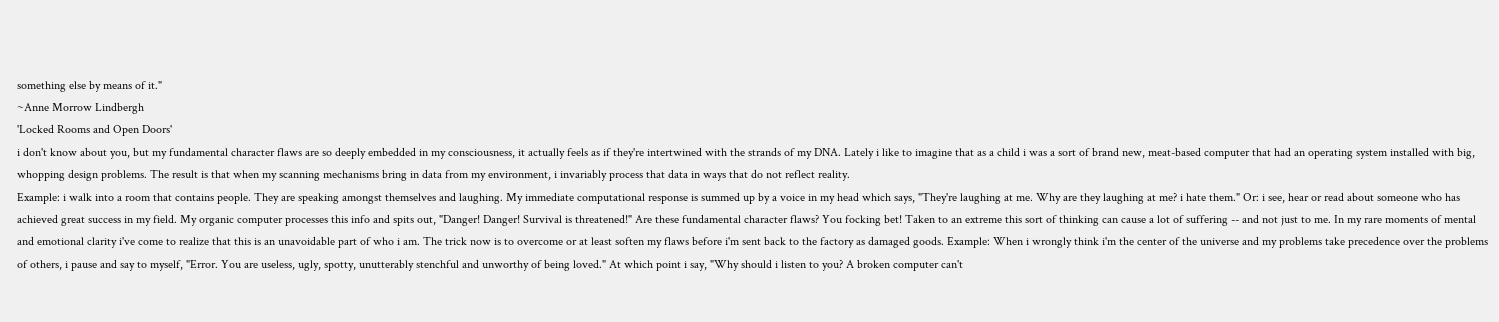something else by means of it."
~Anne Morrow Lindbergh
'Locked Rooms and Open Doors'
i don't know about you, but my fundamental character flaws are so deeply embedded in my consciousness, it actually feels as if they're intertwined with the strands of my DNA. Lately i like to imagine that as a child i was a sort of brand new, meat-based computer that had an operating system installed with big, whopping design problems. The result is that when my scanning mechanisms bring in data from my environment, i invariably process that data in ways that do not reflect reality.
Example: i walk into a room that contains people. They are speaking amongst themselves and laughing. My immediate computational response is summed up by a voice in my head which says, "They're laughing at me. Why are they laughing at me? i hate them." Or: i see, hear or read about someone who has achieved great success in my field. My organic computer processes this info and spits out, "Danger! Danger! Survival is threatened!" Are these fundamental character flaws? You focking bet! Taken to an extreme this sort of thinking can cause a lot of suffering -- and not just to me. In my rare moments of mental and emotional clarity i've come to realize that this is an unavoidable part of who i am. The trick now is to overcome or at least soften my flaws before i'm sent back to the factory as damaged goods. Example: When i wrongly think i'm the center of the universe and my problems take precedence over the problems of others, i pause and say to myself, "Error. You are useless, ugly, spotty, unutterably stenchful and unworthy of being loved." At which point i say, "Why should i listen to you? A broken computer can't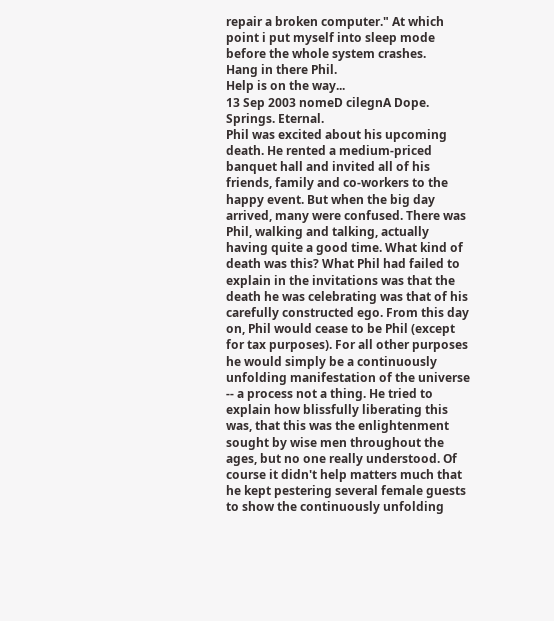repair a broken computer." At which point i put myself into sleep mode before the whole system crashes.
Hang in there Phil.
Help is on the way...
13 Sep 2003 nomeD cilegnA Dope. Springs. Eternal.
Phil was excited about his upcoming death. He rented a medium-priced banquet hall and invited all of his friends, family and co-workers to the happy event. But when the big day arrived, many were confused. There was Phil, walking and talking, actually having quite a good time. What kind of death was this? What Phil had failed to explain in the invitations was that the death he was celebrating was that of his carefully constructed ego. From this day on, Phil would cease to be Phil (except for tax purposes). For all other purposes he would simply be a continuously unfolding manifestation of the universe -- a process not a thing. He tried to explain how blissfully liberating this was, that this was the enlightenment sought by wise men throughout the ages, but no one really understood. Of course it didn't help matters much that he kept pestering several female guests to show the continuously unfolding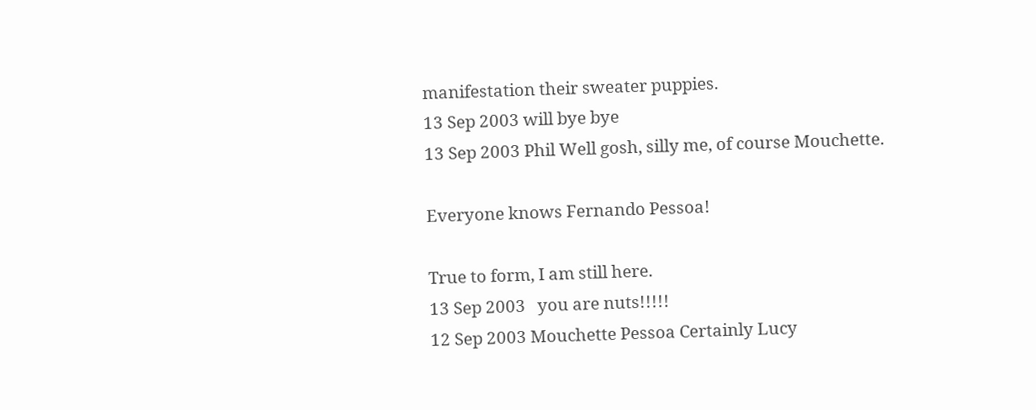manifestation their sweater puppies.
13 Sep 2003 will bye bye
13 Sep 2003 Phil Well gosh, silly me, of course Mouchette.

Everyone knows Fernando Pessoa!

True to form, I am still here.
13 Sep 2003   you are nuts!!!!!
12 Sep 2003 Mouchette Pessoa Certainly Lucy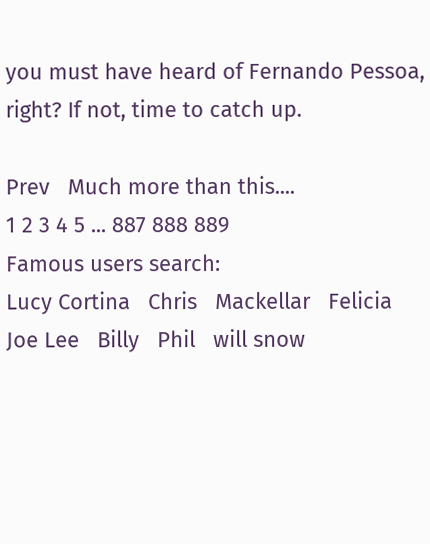you must have heard of Fernando Pessoa, right? If not, time to catch up.

Prev   Much more than this....
1 2 3 4 5 ... 887 888 889
Famous users search:
Lucy Cortina   Chris   Mackellar   Felicia   Joe Lee   Billy   Phil   will snow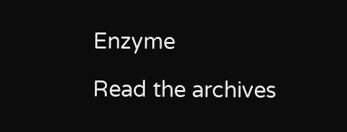Enzyme

Read the archives